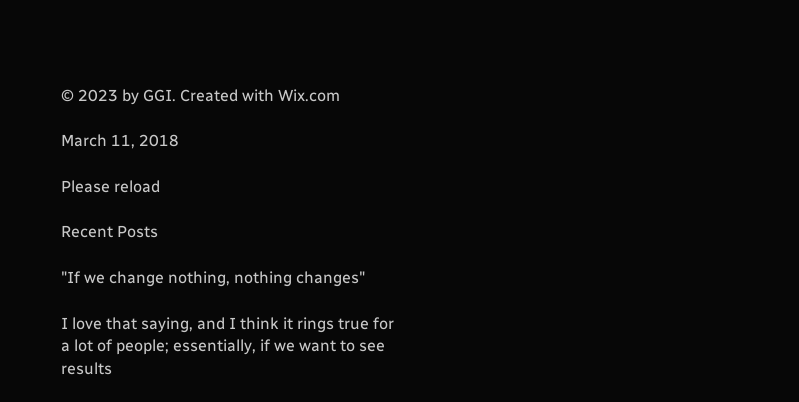© 2023 by GGI. Created with Wix.com

March 11, 2018

Please reload

Recent Posts

"If we change nothing, nothing changes"

I love that saying, and I think it rings true for a lot of people; essentially, if we want to see results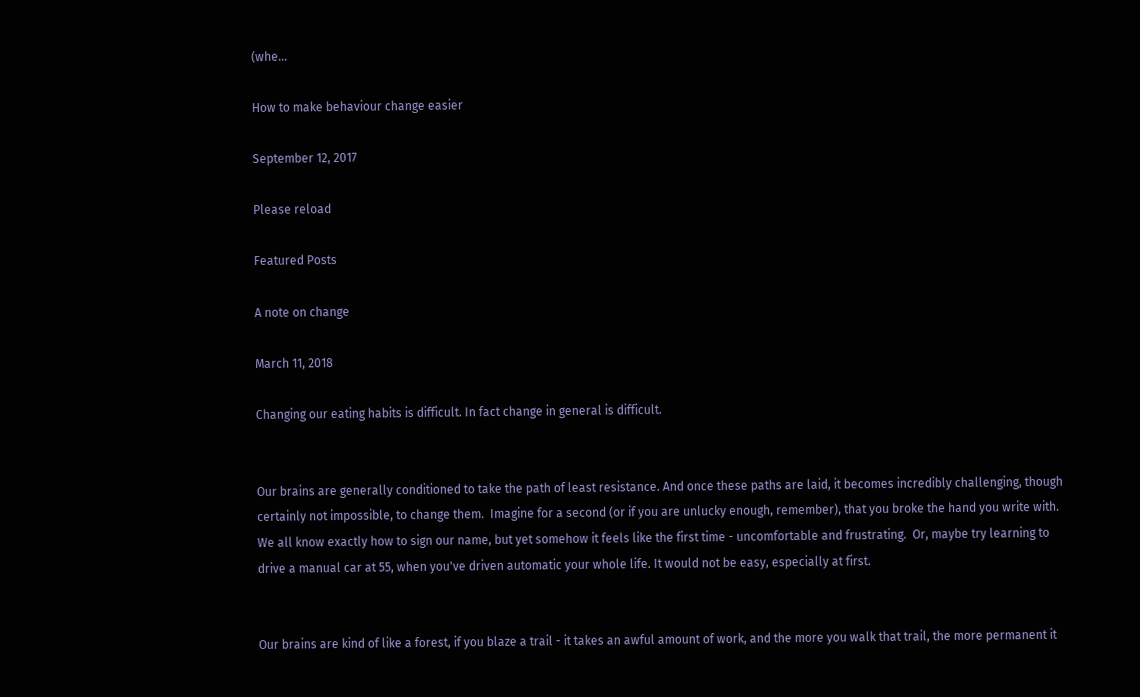(whe...

How to make behaviour change easier

September 12, 2017

Please reload

Featured Posts

A note on change

March 11, 2018

Changing our eating habits is difficult. In fact change in general is difficult.


Our brains are generally conditioned to take the path of least resistance. And once these paths are laid, it becomes incredibly challenging, though certainly not impossible, to change them.  Imagine for a second (or if you are unlucky enough, remember), that you broke the hand you write with. We all know exactly how to sign our name, but yet somehow it feels like the first time - uncomfortable and frustrating.  Or, maybe try learning to drive a manual car at 55, when you've driven automatic your whole life. It would not be easy, especially at first.


Our brains are kind of like a forest, if you blaze a trail - it takes an awful amount of work, and the more you walk that trail, the more permanent it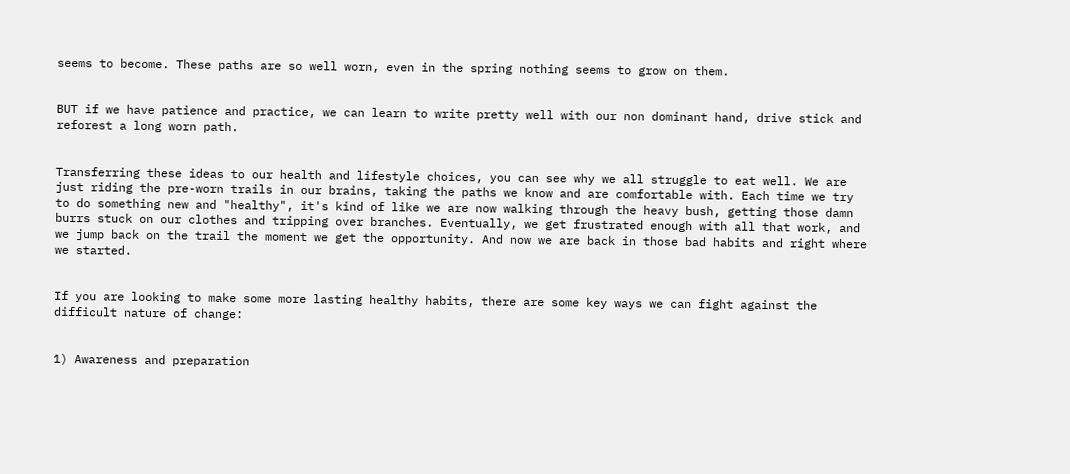seems to become. These paths are so well worn, even in the spring nothing seems to grow on them.


BUT if we have patience and practice, we can learn to write pretty well with our non dominant hand, drive stick and reforest a long worn path.


Transferring these ideas to our health and lifestyle choices, you can see why we all struggle to eat well. We are just riding the pre-worn trails in our brains, taking the paths we know and are comfortable with. Each time we try to do something new and "healthy", it's kind of like we are now walking through the heavy bush, getting those damn burrs stuck on our clothes and tripping over branches. Eventually, we get frustrated enough with all that work, and we jump back on the trail the moment we get the opportunity. And now we are back in those bad habits and right where we started.


If you are looking to make some more lasting healthy habits, there are some key ways we can fight against the difficult nature of change:


1) Awareness and preparation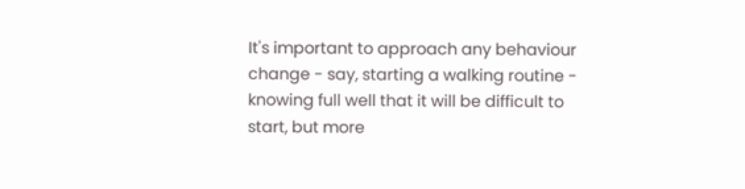It's important to approach any behaviour change - say, starting a walking routine - knowing full well that it will be difficult to start, but more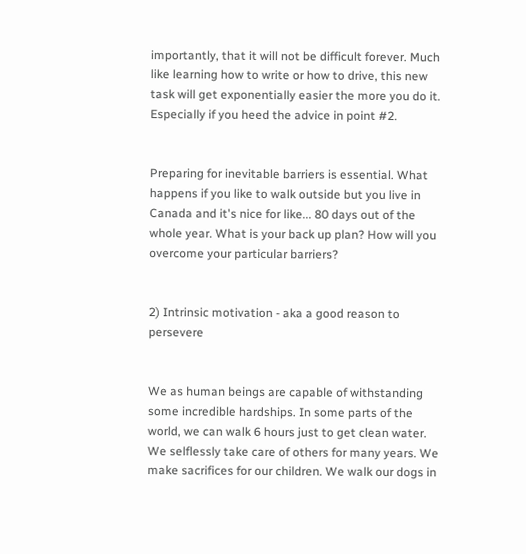importantly, that it will not be difficult forever. Much like learning how to write or how to drive, this new task will get exponentially easier the more you do it. Especially if you heed the advice in point #2.


Preparing for inevitable barriers is essential. What happens if you like to walk outside but you live in Canada and it's nice for like... 80 days out of the whole year. What is your back up plan? How will you overcome your particular barriers?


2) Intrinsic motivation - aka a good reason to persevere


We as human beings are capable of withstanding some incredible hardships. In some parts of the world, we can walk 6 hours just to get clean water. We selflessly take care of others for many years. We make sacrifices for our children. We walk our dogs in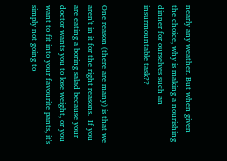nearly any weather. But when given the choice, why is making a nourishing dinner for ourselves such an insurmountable task??


One reason (there are many) is that we aren't in it for the right reasons.  If you are eating a boring salad because your doctor wants you to lose weight, or you want to fit into your favourite pants, it's simply not going to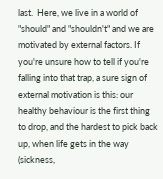last.  Here, we live in a world of "should" and "shouldn't" and we are motivated by external factors. If you're unsure how to tell if you're falling into that trap, a sure sign of external motivation is this: our healthy behaviour is the first thing to drop, and the hardest to pick back up, when life gets in the way (sickness,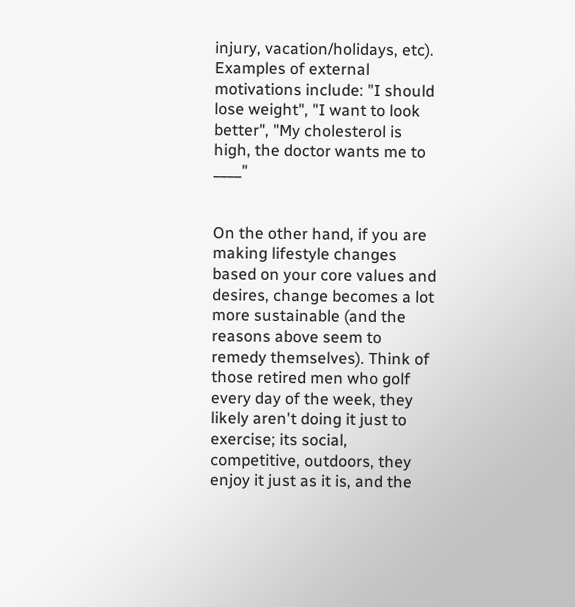injury, vacation/holidays, etc). Examples of external motivations include: "I should lose weight", "I want to look better", "My cholesterol is high, the doctor wants me to ____"


On the other hand, if you are making lifestyle changes based on your core values and desires, change becomes a lot more sustainable (and the reasons above seem to remedy themselves). Think of those retired men who golf every day of the week, they likely aren't doing it just to exercise; its social, competitive, outdoors, they enjoy it just as it is, and the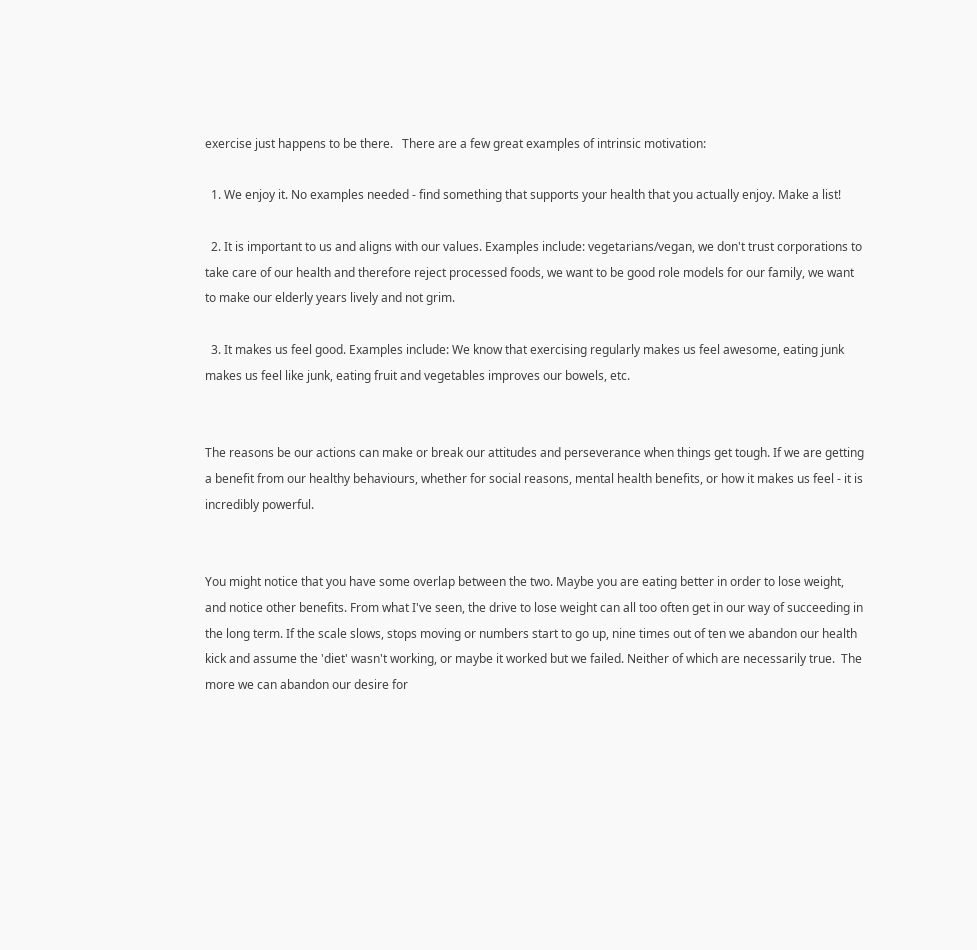exercise just happens to be there.   There are a few great examples of intrinsic motivation:

  1. We enjoy it. No examples needed - find something that supports your health that you actually enjoy. Make a list!

  2. It is important to us and aligns with our values. Examples include: vegetarians/vegan, we don't trust corporations to take care of our health and therefore reject processed foods, we want to be good role models for our family, we want to make our elderly years lively and not grim.

  3. It makes us feel good. Examples include: We know that exercising regularly makes us feel awesome, eating junk makes us feel like junk, eating fruit and vegetables improves our bowels, etc.


The reasons be our actions can make or break our attitudes and perseverance when things get tough. If we are getting a benefit from our healthy behaviours, whether for social reasons, mental health benefits, or how it makes us feel - it is incredibly powerful.


You might notice that you have some overlap between the two. Maybe you are eating better in order to lose weight, and notice other benefits. From what I've seen, the drive to lose weight can all too often get in our way of succeeding in the long term. If the scale slows, stops moving or numbers start to go up, nine times out of ten we abandon our health kick and assume the 'diet' wasn't working, or maybe it worked but we failed. Neither of which are necessarily true.  The more we can abandon our desire for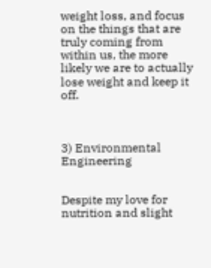weight loss, and focus on the things that are truly coming from within us, the more likely we are to actually lose weight and keep it off.



3) Environmental Engineering


Despite my love for nutrition and slight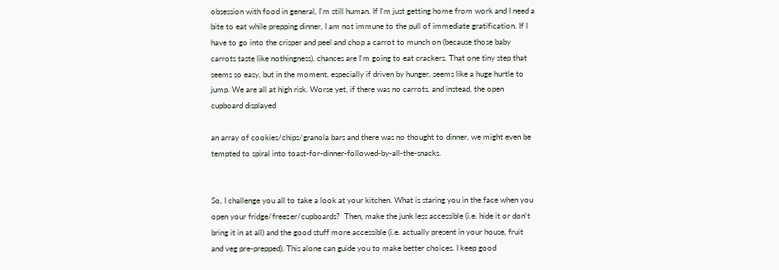obsession with food in general, I'm still human. If I'm just getting home from work and I need a bite to eat while prepping dinner, I am not immune to the pull of immediate gratification. If I have to go into the crisper and peel and chop a carrot to munch on (because those baby carrots taste like nothingness), chances are I'm going to eat crackers. That one tiny step that seems so easy, but in the moment, especially if driven by hunger, seems like a huge hurtle to jump. We are all at high risk. Worse yet, if there was no carrots, and instead, the open cupboard displayed

an array of cookies/chips/granola bars and there was no thought to dinner, we might even be tempted to spiral into toast-for-dinner-followed-by-all-the-snacks.


So, I challenge you all to take a look at your kitchen. What is staring you in the face when you open your fridge/freezer/cupboards?  Then, make the junk less accessible (i.e. hide it or don't bring it in at all) and the good stuff more accessible (i.e. actually present in your house, fruit and veg pre-prepped). This alone can guide you to make better choices. I keep good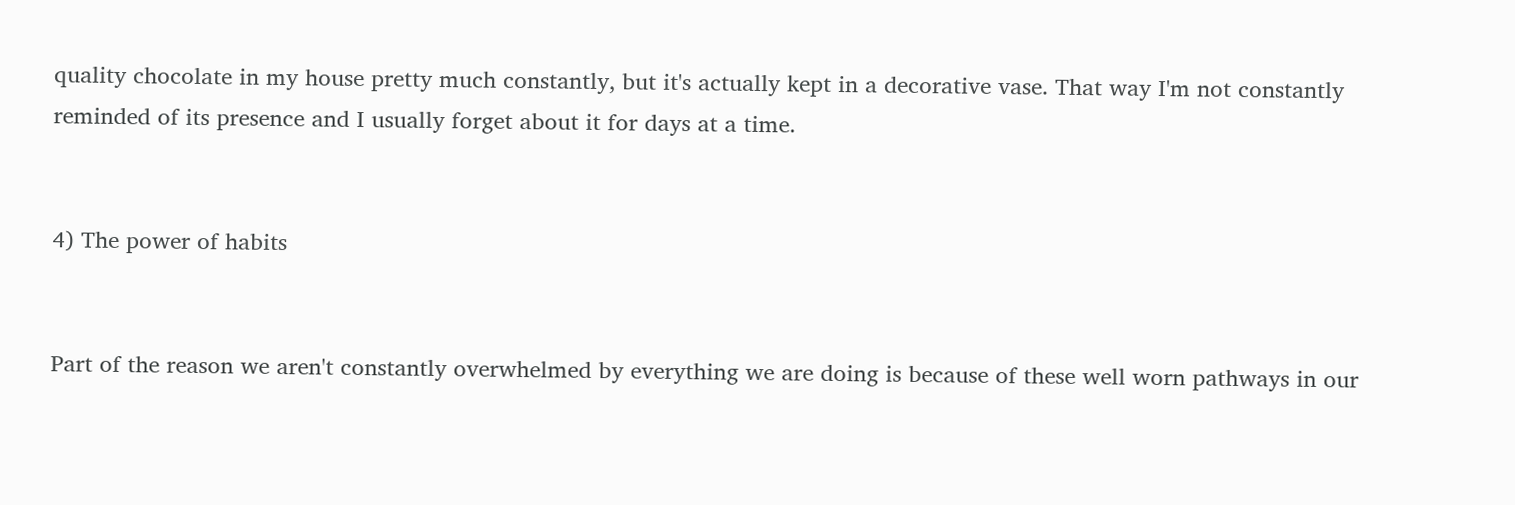quality chocolate in my house pretty much constantly, but it's actually kept in a decorative vase. That way I'm not constantly reminded of its presence and I usually forget about it for days at a time.


4) The power of habits


Part of the reason we aren't constantly overwhelmed by everything we are doing is because of these well worn pathways in our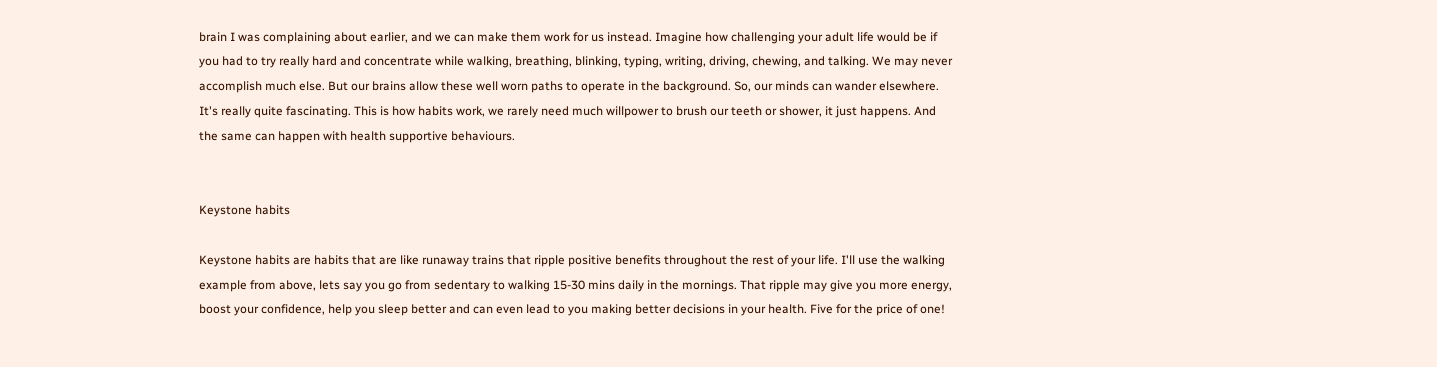brain I was complaining about earlier, and we can make them work for us instead. Imagine how challenging your adult life would be if you had to try really hard and concentrate while walking, breathing, blinking, typing, writing, driving, chewing, and talking. We may never accomplish much else. But our brains allow these well worn paths to operate in the background. So, our minds can wander elsewhere. It's really quite fascinating. This is how habits work, we rarely need much willpower to brush our teeth or shower, it just happens. And the same can happen with health supportive behaviours.


Keystone habits

Keystone habits are habits that are like runaway trains that ripple positive benefits throughout the rest of your life. I'll use the walking example from above, lets say you go from sedentary to walking 15-30 mins daily in the mornings. That ripple may give you more energy, boost your confidence, help you sleep better and can even lead to you making better decisions in your health. Five for the price of one!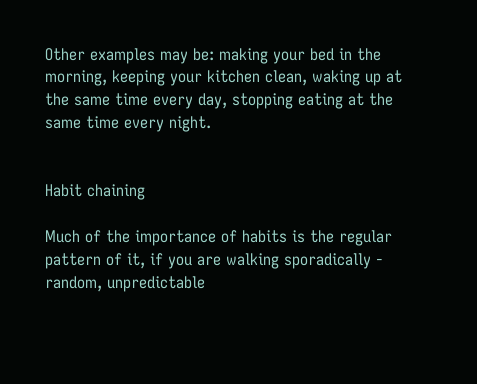Other examples may be: making your bed in the morning, keeping your kitchen clean, waking up at the same time every day, stopping eating at the same time every night.


Habit chaining

Much of the importance of habits is the regular pattern of it, if you are walking sporadically - random, unpredictable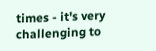times - it's very challenging to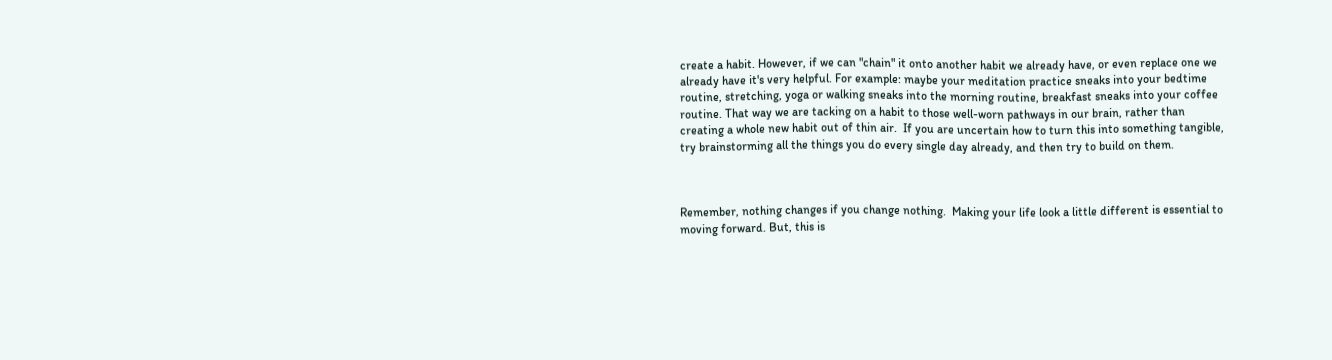create a habit. However, if we can "chain" it onto another habit we already have, or even replace one we already have it's very helpful. For example: maybe your meditation practice sneaks into your bedtime routine, stretching, yoga or walking sneaks into the morning routine, breakfast sneaks into your coffee routine. That way we are tacking on a habit to those well-worn pathways in our brain, rather than creating a whole new habit out of thin air.  If you are uncertain how to turn this into something tangible, try brainstorming all the things you do every single day already, and then try to build on them.



Remember, nothing changes if you change nothing.  Making your life look a little different is essential to moving forward. But, this is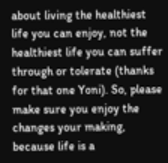about living the healthiest life you can enjoy, not the healthiest life you can suffer through or tolerate (thanks for that one Yoni). So, please make sure you enjoy the changes your making, because life is a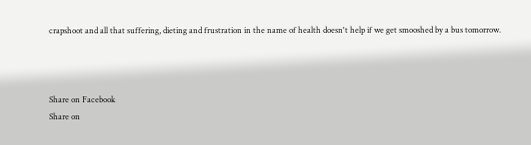crapshoot and all that suffering, dieting and frustration in the name of health doesn't help if we get smooshed by a bus tomorrow.



Share on Facebook
Share on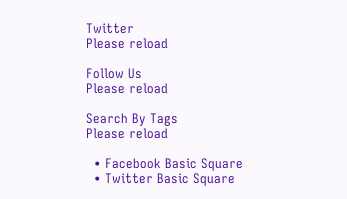Twitter
Please reload

Follow Us
Please reload

Search By Tags
Please reload

  • Facebook Basic Square
  • Twitter Basic Square